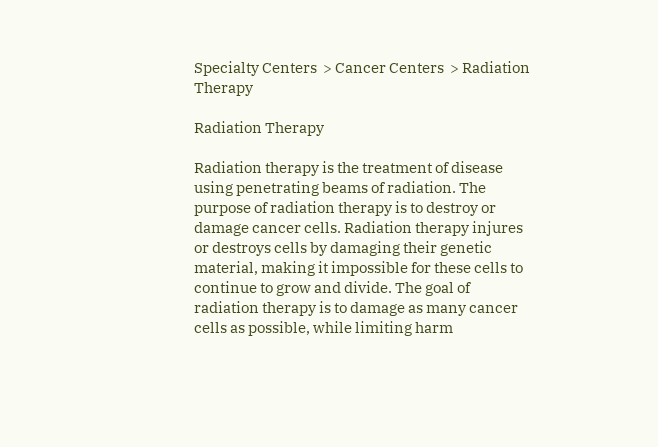Specialty Centers  > Cancer Centers  > Radiation Therapy

Radiation Therapy

Radiation therapy is the treatment of disease using penetrating beams of radiation. The purpose of radiation therapy is to destroy or damage cancer cells. Radiation therapy injures or destroys cells by damaging their genetic material, making it impossible for these cells to continue to grow and divide. The goal of radiation therapy is to damage as many cancer cells as possible, while limiting harm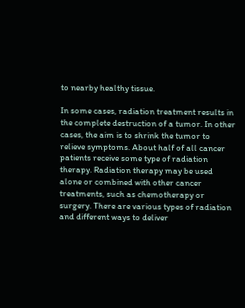to nearby healthy tissue.

In some cases, radiation treatment results in the complete destruction of a tumor. In other cases, the aim is to shrink the tumor to relieve symptoms. About half of all cancer patients receive some type of radiation therapy. Radiation therapy may be used alone or combined with other cancer treatments, such as chemotherapy or surgery. There are various types of radiation and different ways to deliver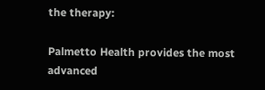the therapy:

Palmetto Health provides the most advanced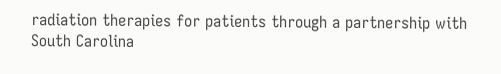radiation therapies for patients through a partnership with South Carolina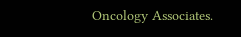Oncology Associates.